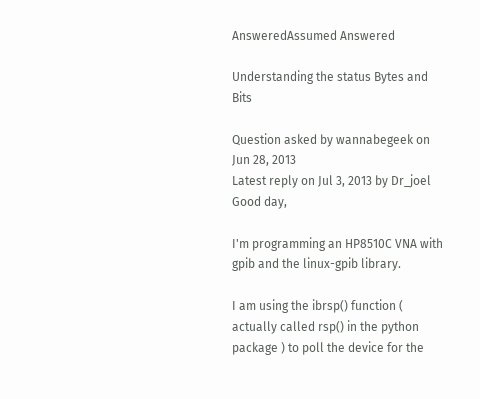AnsweredAssumed Answered

Understanding the status Bytes and Bits

Question asked by wannabegeek on Jun 28, 2013
Latest reply on Jul 3, 2013 by Dr_joel
Good day,

I'm programming an HP8510C VNA with gpib and the linux-gpib library.

I am using the ibrsp() function ( actually called rsp() in the python package ) to poll the device for the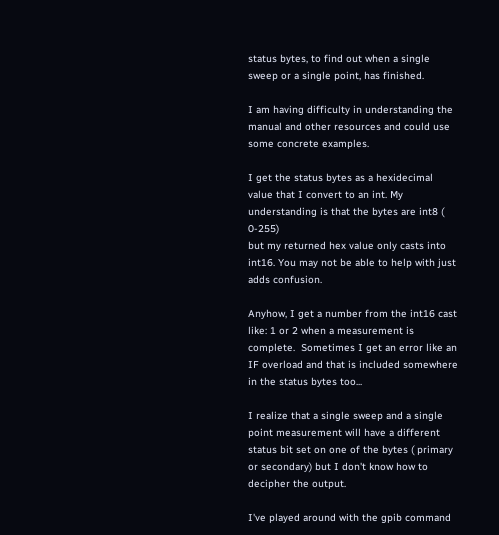status bytes, to find out when a single sweep or a single point, has finished.

I am having difficulty in understanding the manual and other resources and could use some concrete examples.

I get the status bytes as a hexidecimal value that I convert to an int. My understanding is that the bytes are int8 ( 0-255)
but my returned hex value only casts into int16. You may not be able to help with just adds confusion.

Anyhow, I get a number from the int16 cast like: 1 or 2 when a measurement is complete.  Sometimes I get an error like an IF overload and that is included somewhere in the status bytes too...

I realize that a single sweep and a single point measurement will have a different status bit set on one of the bytes ( primary or secondary) but I don't know how to decipher the output.

I've played around with the gpib command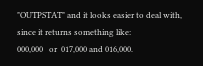"OUTPSTAT" and it looks easier to deal with, since it returns something like:
000,000   or  017,000 and 016,000.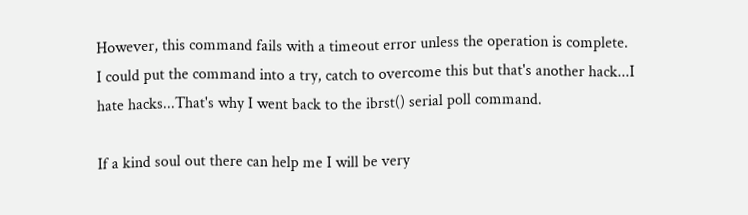However, this command fails with a timeout error unless the operation is complete.
I could put the command into a try, catch to overcome this but that's another hack...I hate hacks...That's why I went back to the ibrst() serial poll command.

If a kind soul out there can help me I will be very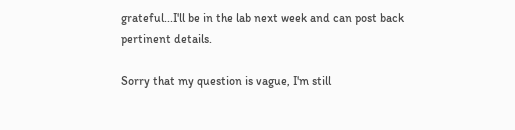grateful...I'll be in the lab next week and can post back
pertinent details.

Sorry that my question is vague, I'm still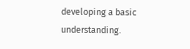developing a basic understanding.